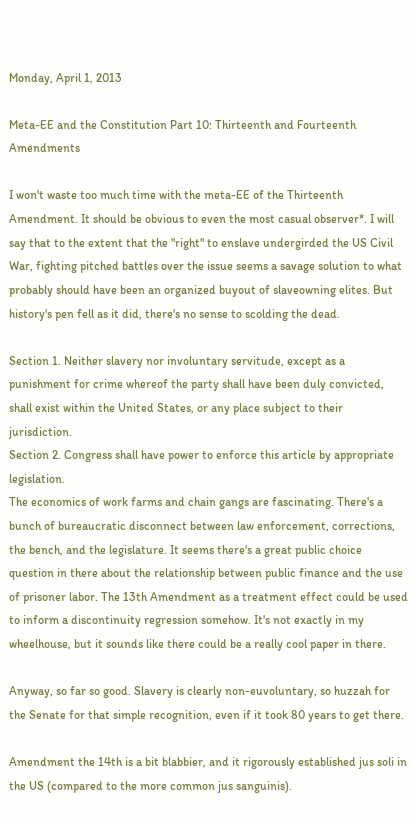Monday, April 1, 2013

Meta-EE and the Constitution Part 10: Thirteenth and Fourteenth Amendments

I won't waste too much time with the meta-EE of the Thirteenth Amendment. It should be obvious to even the most casual observer*. I will say that to the extent that the "right" to enslave undergirded the US Civil War, fighting pitched battles over the issue seems a savage solution to what probably should have been an organized buyout of slaveowning elites. But history's pen fell as it did, there's no sense to scolding the dead.

Section 1. Neither slavery nor involuntary servitude, except as a punishment for crime whereof the party shall have been duly convicted, shall exist within the United States, or any place subject to their jurisdiction.
Section 2. Congress shall have power to enforce this article by appropriate legislation.
The economics of work farms and chain gangs are fascinating. There's a bunch of bureaucratic disconnect between law enforcement, corrections, the bench, and the legislature. It seems there's a great public choice question in there about the relationship between public finance and the use of prisoner labor. The 13th Amendment as a treatment effect could be used to inform a discontinuity regression somehow. It's not exactly in my wheelhouse, but it sounds like there could be a really cool paper in there.

Anyway, so far so good. Slavery is clearly non-euvoluntary, so huzzah for the Senate for that simple recognition, even if it took 80 years to get there.

Amendment the 14th is a bit blabbier, and it rigorously established jus soli in the US (compared to the more common jus sanguinis).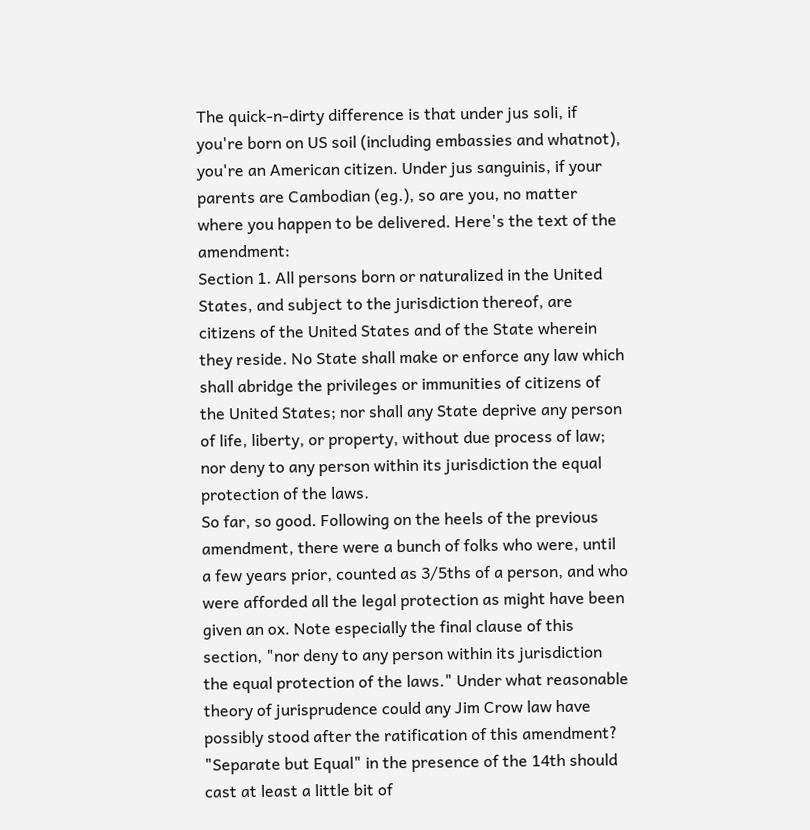The quick-n-dirty difference is that under jus soli, if you're born on US soil (including embassies and whatnot), you're an American citizen. Under jus sanguinis, if your parents are Cambodian (eg.), so are you, no matter where you happen to be delivered. Here's the text of the amendment:
Section 1. All persons born or naturalized in the United States, and subject to the jurisdiction thereof, are citizens of the United States and of the State wherein they reside. No State shall make or enforce any law which shall abridge the privileges or immunities of citizens of the United States; nor shall any State deprive any person of life, liberty, or property, without due process of law; nor deny to any person within its jurisdiction the equal protection of the laws.
So far, so good. Following on the heels of the previous amendment, there were a bunch of folks who were, until a few years prior, counted as 3/5ths of a person, and who were afforded all the legal protection as might have been given an ox. Note especially the final clause of this section, "nor deny to any person within its jurisdiction the equal protection of the laws." Under what reasonable theory of jurisprudence could any Jim Crow law have possibly stood after the ratification of this amendment? "Separate but Equal" in the presence of the 14th should cast at least a little bit of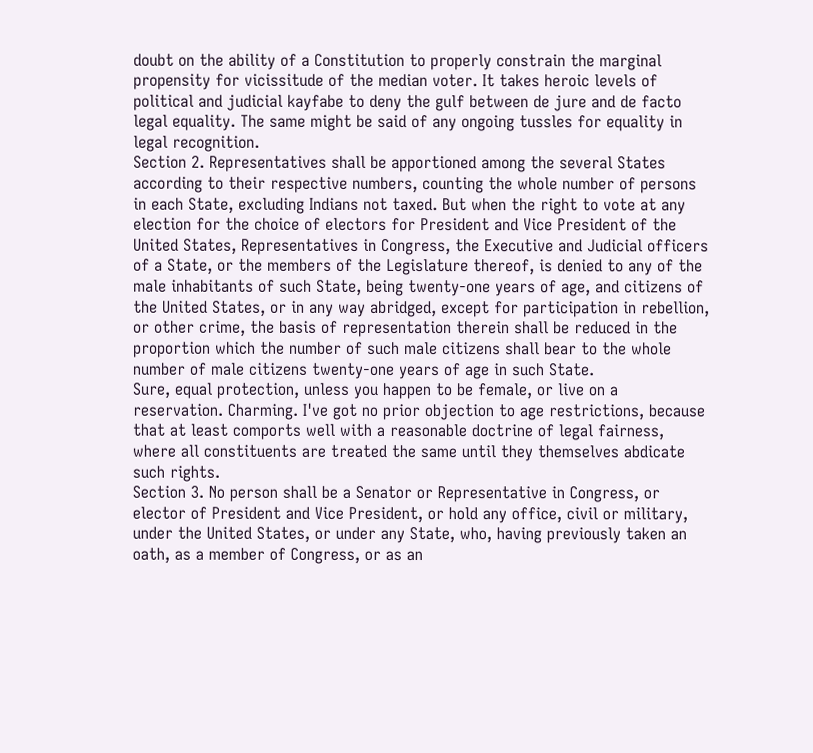doubt on the ability of a Constitution to properly constrain the marginal propensity for vicissitude of the median voter. It takes heroic levels of political and judicial kayfabe to deny the gulf between de jure and de facto legal equality. The same might be said of any ongoing tussles for equality in legal recognition.
Section 2. Representatives shall be apportioned among the several States according to their respective numbers, counting the whole number of persons in each State, excluding Indians not taxed. But when the right to vote at any election for the choice of electors for President and Vice President of the United States, Representatives in Congress, the Executive and Judicial officers of a State, or the members of the Legislature thereof, is denied to any of the male inhabitants of such State, being twenty-one years of age, and citizens of the United States, or in any way abridged, except for participation in rebellion, or other crime, the basis of representation therein shall be reduced in the proportion which the number of such male citizens shall bear to the whole number of male citizens twenty-one years of age in such State.
Sure, equal protection, unless you happen to be female, or live on a reservation. Charming. I've got no prior objection to age restrictions, because that at least comports well with a reasonable doctrine of legal fairness, where all constituents are treated the same until they themselves abdicate such rights.
Section 3. No person shall be a Senator or Representative in Congress, or elector of President and Vice President, or hold any office, civil or military, under the United States, or under any State, who, having previously taken an oath, as a member of Congress, or as an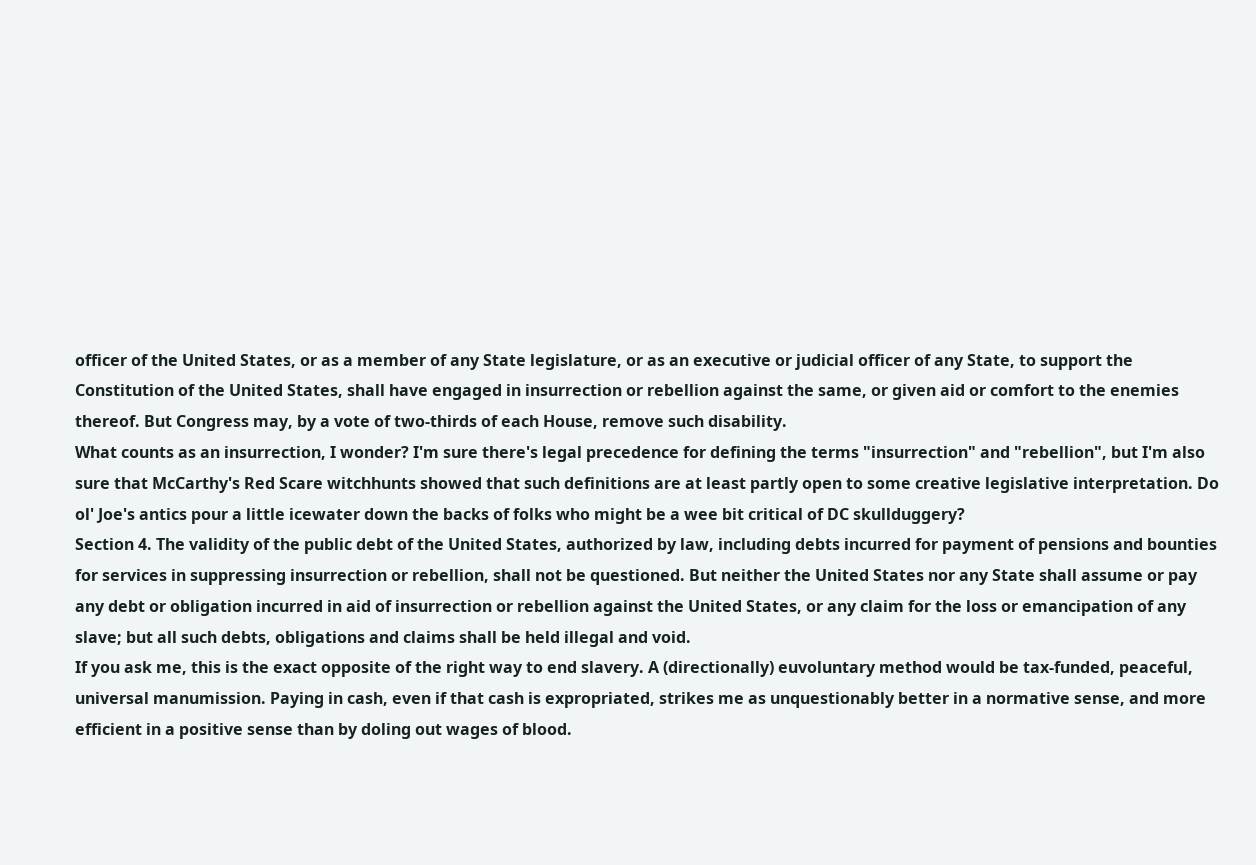officer of the United States, or as a member of any State legislature, or as an executive or judicial officer of any State, to support the Constitution of the United States, shall have engaged in insurrection or rebellion against the same, or given aid or comfort to the enemies thereof. But Congress may, by a vote of two-thirds of each House, remove such disability.
What counts as an insurrection, I wonder? I'm sure there's legal precedence for defining the terms "insurrection" and "rebellion", but I'm also sure that McCarthy's Red Scare witchhunts showed that such definitions are at least partly open to some creative legislative interpretation. Do ol' Joe's antics pour a little icewater down the backs of folks who might be a wee bit critical of DC skullduggery?
Section 4. The validity of the public debt of the United States, authorized by law, including debts incurred for payment of pensions and bounties for services in suppressing insurrection or rebellion, shall not be questioned. But neither the United States nor any State shall assume or pay any debt or obligation incurred in aid of insurrection or rebellion against the United States, or any claim for the loss or emancipation of any slave; but all such debts, obligations and claims shall be held illegal and void.
If you ask me, this is the exact opposite of the right way to end slavery. A (directionally) euvoluntary method would be tax-funded, peaceful, universal manumission. Paying in cash, even if that cash is expropriated, strikes me as unquestionably better in a normative sense, and more efficient in a positive sense than by doling out wages of blood.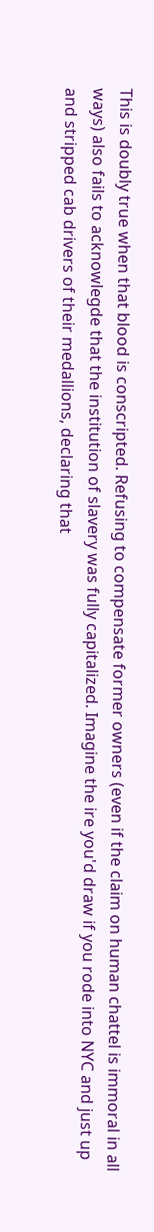This is doubly true when that blood is conscripted. Refusing to compensate former owners (even if the claim on human chattel is immoral in all ways) also fails to acknowlegde that the institution of slavery was fully capitalized. Imagine the ire you'd draw if you rode into NYC and just up and stripped cab drivers of their medallions, declaring that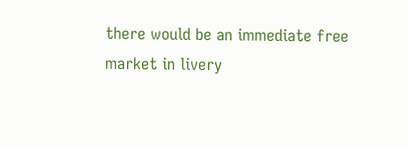there would be an immediate free market in livery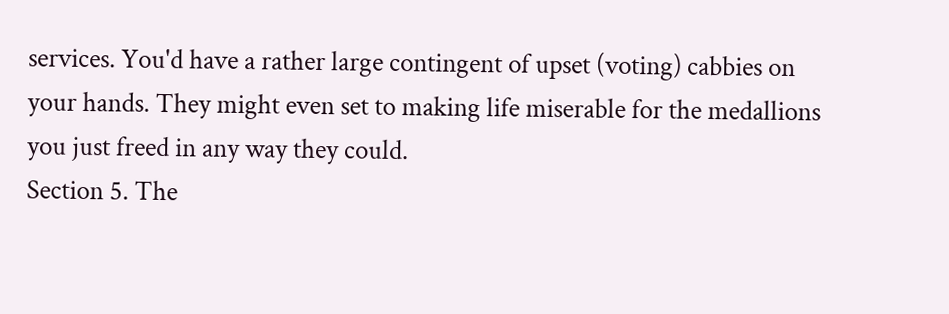services. You'd have a rather large contingent of upset (voting) cabbies on your hands. They might even set to making life miserable for the medallions you just freed in any way they could.
Section 5. The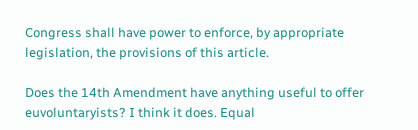Congress shall have power to enforce, by appropriate legislation, the provisions of this article.

Does the 14th Amendment have anything useful to offer euvoluntaryists? I think it does. Equal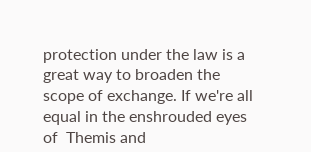protection under the law is a great way to broaden the scope of exchange. If we're all equal in the enshrouded eyes of  Themis and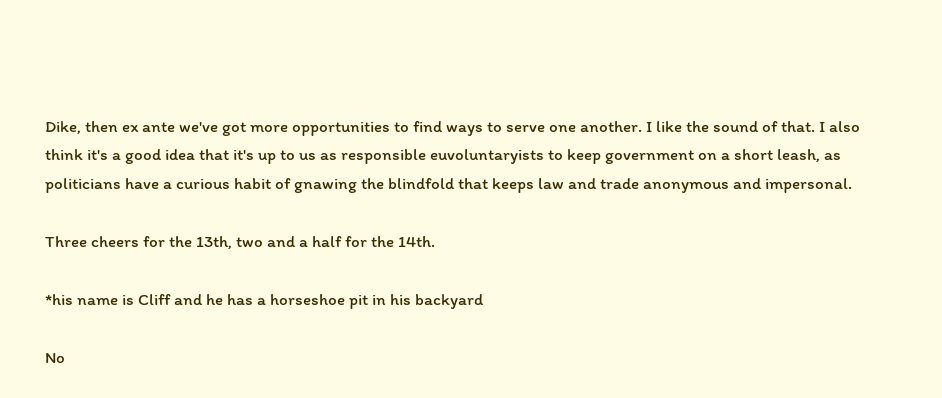Dike, then ex ante we've got more opportunities to find ways to serve one another. I like the sound of that. I also think it's a good idea that it's up to us as responsible euvoluntaryists to keep government on a short leash, as politicians have a curious habit of gnawing the blindfold that keeps law and trade anonymous and impersonal.

Three cheers for the 13th, two and a half for the 14th.

*his name is Cliff and he has a horseshoe pit in his backyard

No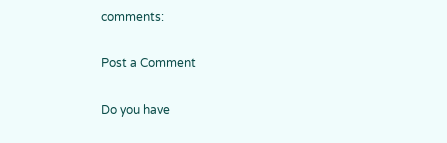comments:

Post a Comment

Do you have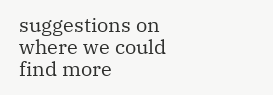suggestions on where we could find more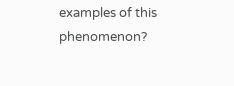examples of this phenomenon?